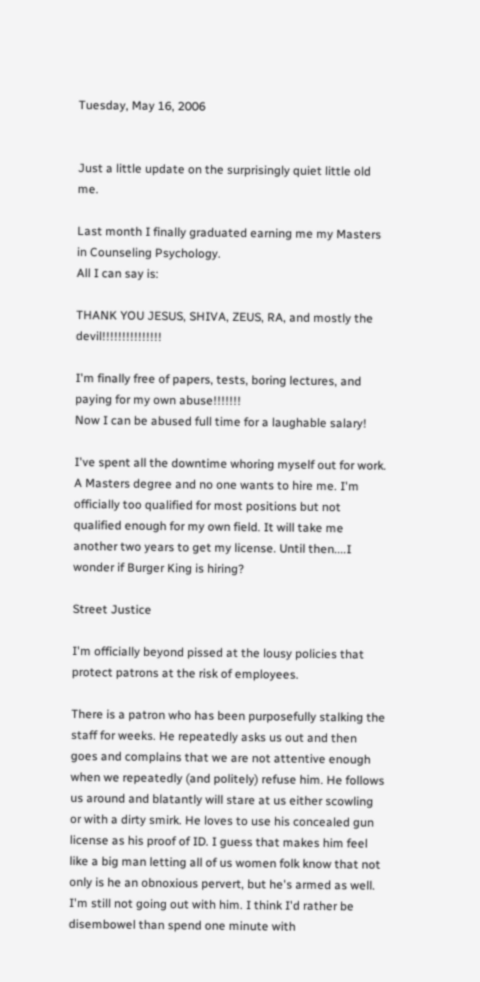Tuesday, May 16, 2006


Just a little update on the surprisingly quiet little old me.

Last month I finally graduated earning me my Masters in Counseling Psychology.
All I can say is:

THANK YOU JESUS, SHIVA, ZEUS, RA, and mostly the devil!!!!!!!!!!!!!!!

I'm finally free of papers, tests, boring lectures, and paying for my own abuse!!!!!!!
Now I can be abused full time for a laughable salary!

I've spent all the downtime whoring myself out for work. A Masters degree and no one wants to hire me. I'm officially too qualified for most positions but not qualified enough for my own field. It will take me another two years to get my license. Until then....I wonder if Burger King is hiring?

Street Justice

I'm officially beyond pissed at the lousy policies that protect patrons at the risk of employees.

There is a patron who has been purposefully stalking the staff for weeks. He repeatedly asks us out and then goes and complains that we are not attentive enough when we repeatedly (and politely) refuse him. He follows us around and blatantly will stare at us either scowling or with a dirty smirk. He loves to use his concealed gun license as his proof of ID. I guess that makes him feel like a big man letting all of us women folk know that not only is he an obnoxious pervert, but he's armed as well. I'm still not going out with him. I think I'd rather be disembowel than spend one minute with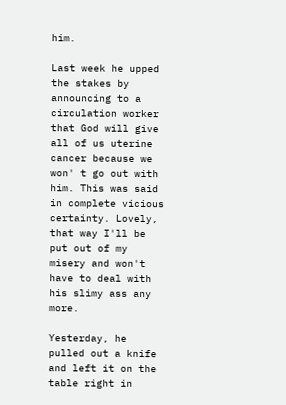him.

Last week he upped the stakes by announcing to a circulation worker that God will give all of us uterine cancer because we won' t go out with him. This was said in complete vicious certainty. Lovely, that way I'll be put out of my misery and won't have to deal with his slimy ass any more.

Yesterday, he pulled out a knife and left it on the table right in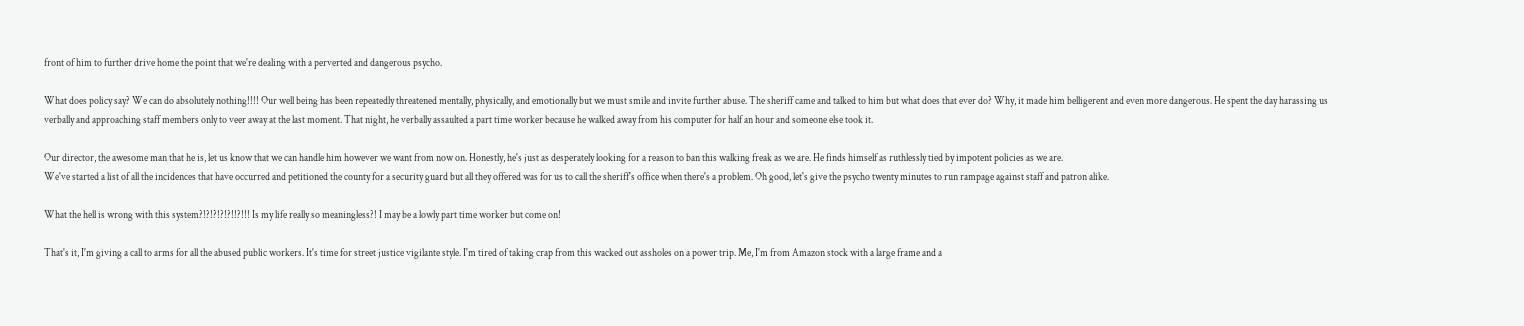front of him to further drive home the point that we're dealing with a perverted and dangerous psycho.

What does policy say? We can do absolutely nothing!!!! Our well being has been repeatedly threatened mentally, physically, and emotionally but we must smile and invite further abuse. The sheriff came and talked to him but what does that ever do? Why, it made him belligerent and even more dangerous. He spent the day harassing us verbally and approaching staff members only to veer away at the last moment. That night, he verbally assaulted a part time worker because he walked away from his computer for half an hour and someone else took it.

Our director, the awesome man that he is, let us know that we can handle him however we want from now on. Honestly, he's just as desperately looking for a reason to ban this walking freak as we are. He finds himself as ruthlessly tied by impotent policies as we are.
We've started a list of all the incidences that have occurred and petitioned the county for a security guard but all they offered was for us to call the sheriff's office when there's a problem. Oh good, let's give the psycho twenty minutes to run rampage against staff and patron alike.

What the hell is wrong with this system?!?!?!?!?!!?!!! Is my life really so meaningless?! I may be a lowly part time worker but come on!

That's it, I'm giving a call to arms for all the abused public workers. It's time for street justice vigilante style. I'm tired of taking crap from this wacked out assholes on a power trip. Me, I'm from Amazon stock with a large frame and a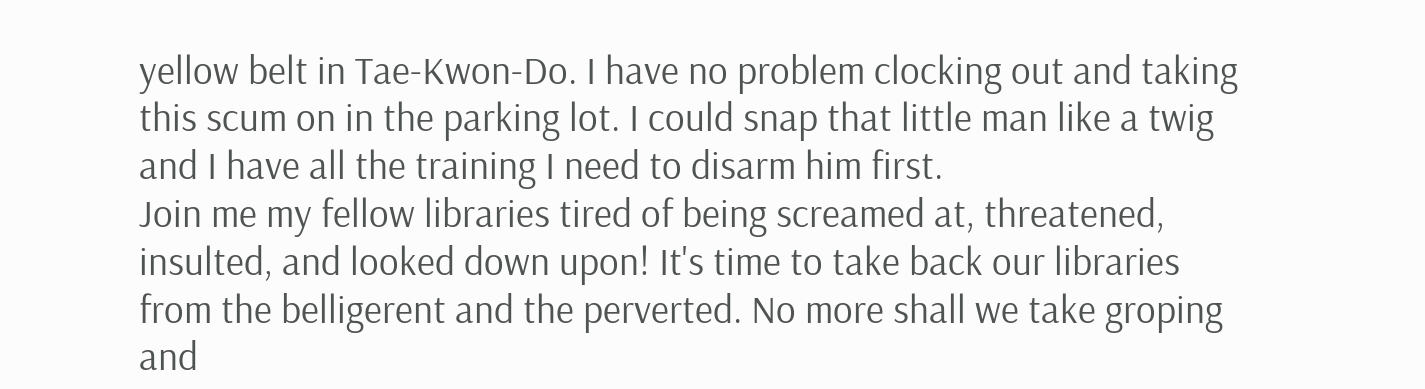yellow belt in Tae-Kwon-Do. I have no problem clocking out and taking this scum on in the parking lot. I could snap that little man like a twig and I have all the training I need to disarm him first.
Join me my fellow libraries tired of being screamed at, threatened, insulted, and looked down upon! It's time to take back our libraries from the belligerent and the perverted. No more shall we take groping and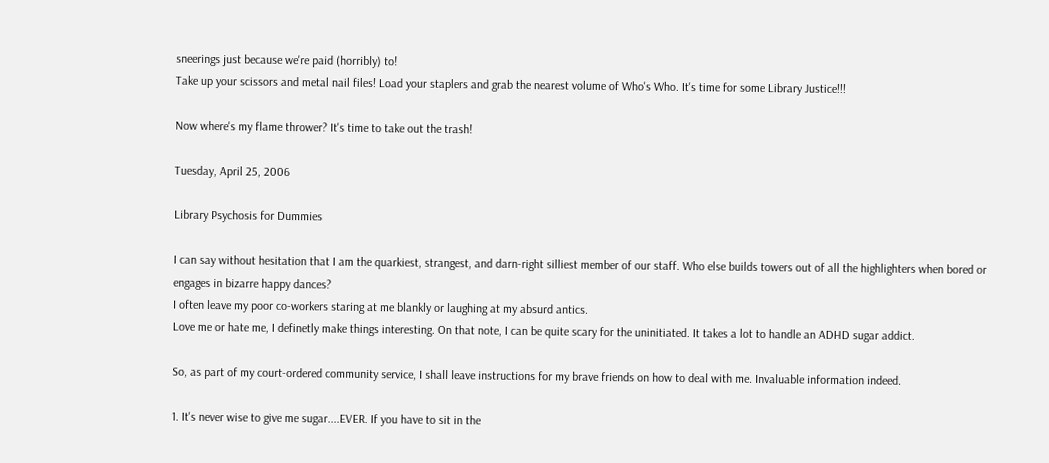sneerings just because we're paid (horribly) to!
Take up your scissors and metal nail files! Load your staplers and grab the nearest volume of Who's Who. It's time for some Library Justice!!!

Now where's my flame thrower? It's time to take out the trash!

Tuesday, April 25, 2006

Library Psychosis for Dummies

I can say without hesitation that I am the quarkiest, strangest, and darn-right silliest member of our staff. Who else builds towers out of all the highlighters when bored or engages in bizarre happy dances?
I often leave my poor co-workers staring at me blankly or laughing at my absurd antics.
Love me or hate me, I definetly make things interesting. On that note, I can be quite scary for the uninitiated. It takes a lot to handle an ADHD sugar addict.

So, as part of my court-ordered community service, I shall leave instructions for my brave friends on how to deal with me. Invaluable information indeed.

1. It's never wise to give me sugar....EVER. If you have to sit in the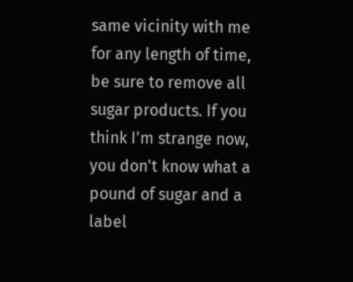same vicinity with me for any length of time, be sure to remove all sugar products. If you think I'm strange now, you don't know what a pound of sugar and a label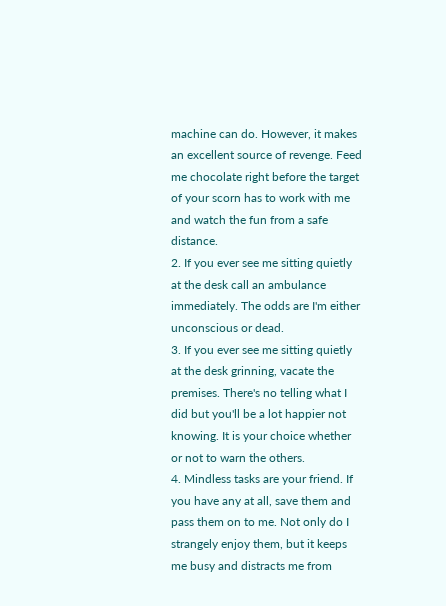machine can do. However, it makes an excellent source of revenge. Feed me chocolate right before the target of your scorn has to work with me and watch the fun from a safe distance.
2. If you ever see me sitting quietly at the desk call an ambulance immediately. The odds are I'm either unconscious or dead.
3. If you ever see me sitting quietly at the desk grinning, vacate the premises. There's no telling what I did but you'll be a lot happier not knowing. It is your choice whether or not to warn the others.
4. Mindless tasks are your friend. If you have any at all, save them and pass them on to me. Not only do I strangely enjoy them, but it keeps me busy and distracts me from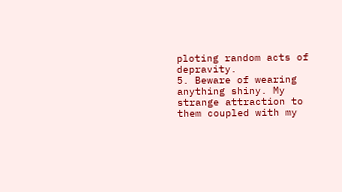ploting random acts of depravity.
5. Beware of wearing anything shiny. My strange attraction to them coupled with my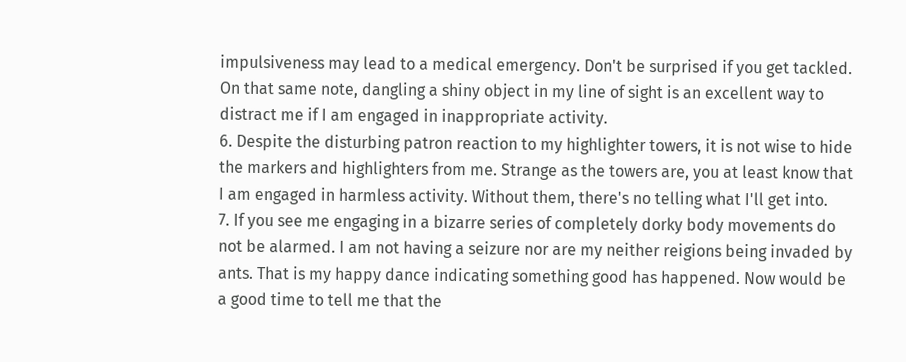impulsiveness may lead to a medical emergency. Don't be surprised if you get tackled. On that same note, dangling a shiny object in my line of sight is an excellent way to distract me if I am engaged in inappropriate activity.
6. Despite the disturbing patron reaction to my highlighter towers, it is not wise to hide the markers and highlighters from me. Strange as the towers are, you at least know that I am engaged in harmless activity. Without them, there's no telling what I'll get into.
7. If you see me engaging in a bizarre series of completely dorky body movements do not be alarmed. I am not having a seizure nor are my neither reigions being invaded by ants. That is my happy dance indicating something good has happened. Now would be a good time to tell me that the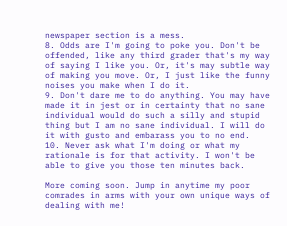newspaper section is a mess.
8. Odds are I'm going to poke you. Don't be offended, like any third grader that's my way of saying I like you. Or, it's may subtle way of making you move. Or, I just like the funny noises you make when I do it.
9. Don't dare me to do anything. You may have made it in jest or in certainty that no sane individual would do such a silly and stupid thing but I am no sane individual. I will do it with gusto and embarass you to no end.
10. Never ask what I'm doing or what my rationale is for that activity. I won't be able to give you those ten minutes back.

More coming soon. Jump in anytime my poor comrades in arms with your own unique ways of dealing with me!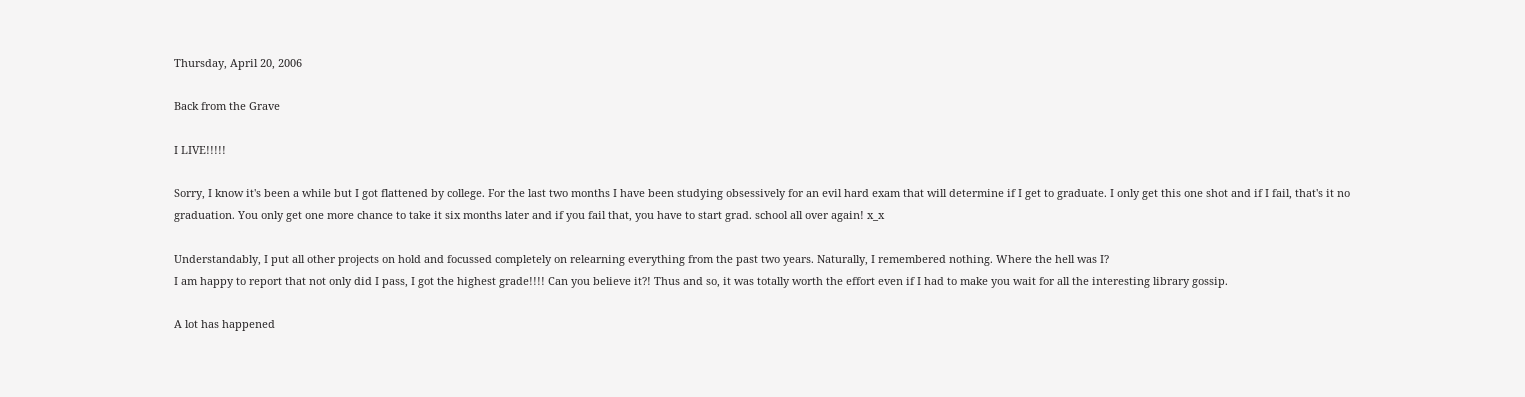Thursday, April 20, 2006

Back from the Grave

I LIVE!!!!!

Sorry, I know it's been a while but I got flattened by college. For the last two months I have been studying obsessively for an evil hard exam that will determine if I get to graduate. I only get this one shot and if I fail, that's it no graduation. You only get one more chance to take it six months later and if you fail that, you have to start grad. school all over again! x_x

Understandably, I put all other projects on hold and focussed completely on relearning everything from the past two years. Naturally, I remembered nothing. Where the hell was I?
I am happy to report that not only did I pass, I got the highest grade!!!! Can you believe it?! Thus and so, it was totally worth the effort even if I had to make you wait for all the interesting library gossip.

A lot has happened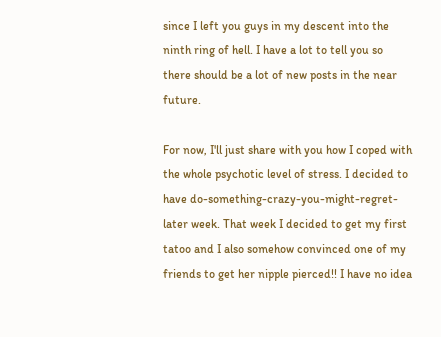since I left you guys in my descent into the ninth ring of hell. I have a lot to tell you so there should be a lot of new posts in the near future.

For now, I'll just share with you how I coped with the whole psychotic level of stress. I decided to have do-something-crazy-you-might-regret-later week. That week I decided to get my first tatoo and I also somehow convinced one of my friends to get her nipple pierced!! I have no idea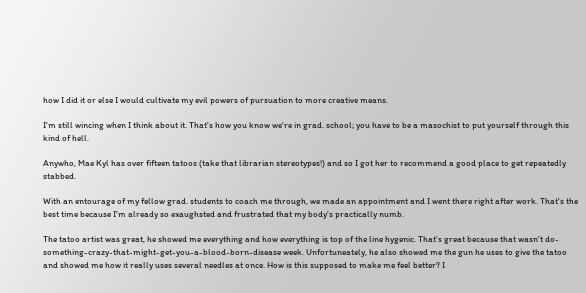how I did it or else I would cultivate my evil powers of pursuation to more creative means.

I'm still wincing when I think about it. That's how you know we're in grad. school; you have to be a masochist to put yourself through this kind of hell.

Anywho, Mae Kyl has over fifteen tatoos (take that librarian stereotypes!) and so I got her to recommend a good place to get repeatedly stabbed.

With an entourage of my fellow grad. students to coach me through, we made an appointment and I went there right after work. That's the best time because I'm already so exaughsted and frustrated that my body's practically numb.

The tatoo artist was great, he showed me everything and how everything is top of the line hygenic. That's great because that wasn't do-something-crazy-that-might-get-you-a-blood-born-disease week. Unfortuneately, he also showed me the gun he uses to give the tatoo and showed me how it really uses several needles at once. How is this supposed to make me feel better? I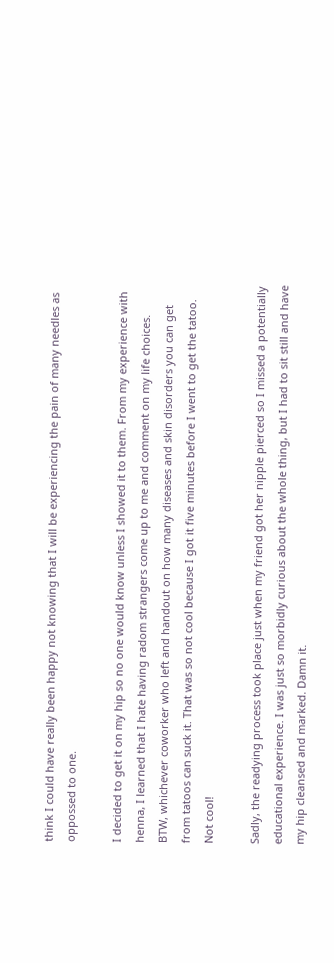think I could have really been happy not knowing that I will be experiencing the pain of many needles as oppossed to one.

I decided to get it on my hip so no one would know unless I showed it to them. From my experience with henna, I learned that I hate having radom strangers come up to me and comment on my life choices.
BTW, whichever coworker who left and handout on how many diseases and skin disorders you can get from tatoos can suck it. That was so not cool because I got it five minutes before I went to get the tatoo.
Not cool!

Sadly, the readying process took place just when my friend got her nipple pierced so I missed a potentially educational experience. I was just so morbidly curious about the whole thing, but I had to sit still and have my hip cleansed and marked. Damn it.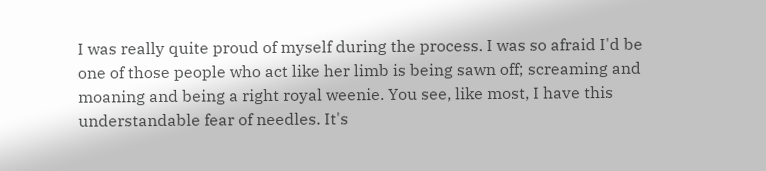I was really quite proud of myself during the process. I was so afraid I'd be one of those people who act like her limb is being sawn off; screaming and moaning and being a right royal weenie. You see, like most, I have this understandable fear of needles. It's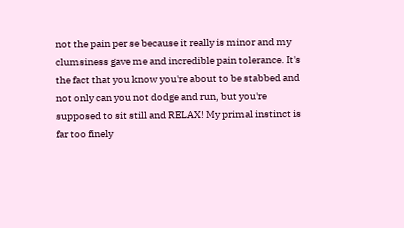not the pain per se because it really is minor and my clumsiness gave me and incredible pain tolerance. It's the fact that you know you're about to be stabbed and not only can you not dodge and run, but you're supposed to sit still and RELAX! My primal instinct is far too finely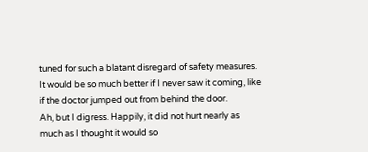tuned for such a blatant disregard of safety measures. It would be so much better if I never saw it coming, like if the doctor jumped out from behind the door.
Ah, but I digress. Happily, it did not hurt nearly as much as I thought it would so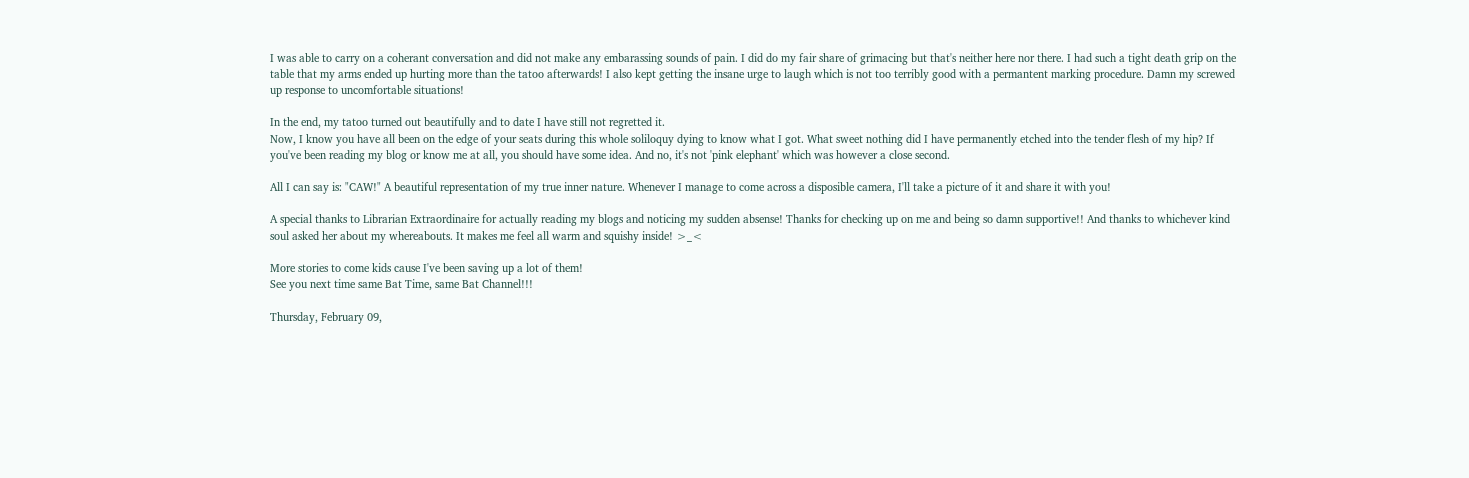I was able to carry on a coherant conversation and did not make any embarassing sounds of pain. I did do my fair share of grimacing but that's neither here nor there. I had such a tight death grip on the table that my arms ended up hurting more than the tatoo afterwards! I also kept getting the insane urge to laugh which is not too terribly good with a permantent marking procedure. Damn my screwed up response to uncomfortable situations!

In the end, my tatoo turned out beautifully and to date I have still not regretted it.
Now, I know you have all been on the edge of your seats during this whole soliloquy dying to know what I got. What sweet nothing did I have permanently etched into the tender flesh of my hip? If you've been reading my blog or know me at all, you should have some idea. And no, it's not 'pink elephant' which was however a close second.

All I can say is: "CAW!" A beautiful representation of my true inner nature. Whenever I manage to come across a disposible camera, I'll take a picture of it and share it with you!

A special thanks to Librarian Extraordinaire for actually reading my blogs and noticing my sudden absense! Thanks for checking up on me and being so damn supportive!! And thanks to whichever kind soul asked her about my whereabouts. It makes me feel all warm and squishy inside! >_<

More stories to come kids cause I've been saving up a lot of them!
See you next time same Bat Time, same Bat Channel!!!

Thursday, February 09,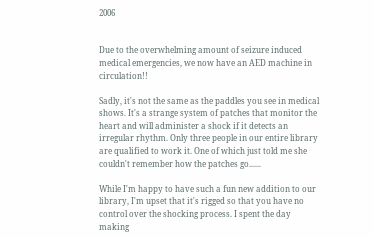2006


Due to the overwhelming amount of seizure induced medical emergencies, we now have an AED machine in circulation!!

Sadly, it's not the same as the paddles you see in medical shows. It's a strange system of patches that monitor the heart and will administer a shock if it detects an irregular rhythm. Only three people in our entire library are qualified to work it. One of which just told me she couldn't remember how the patches go......

While I'm happy to have such a fun new addition to our library, I'm upset that it's rigged so that you have no control over the shocking process. I spent the day making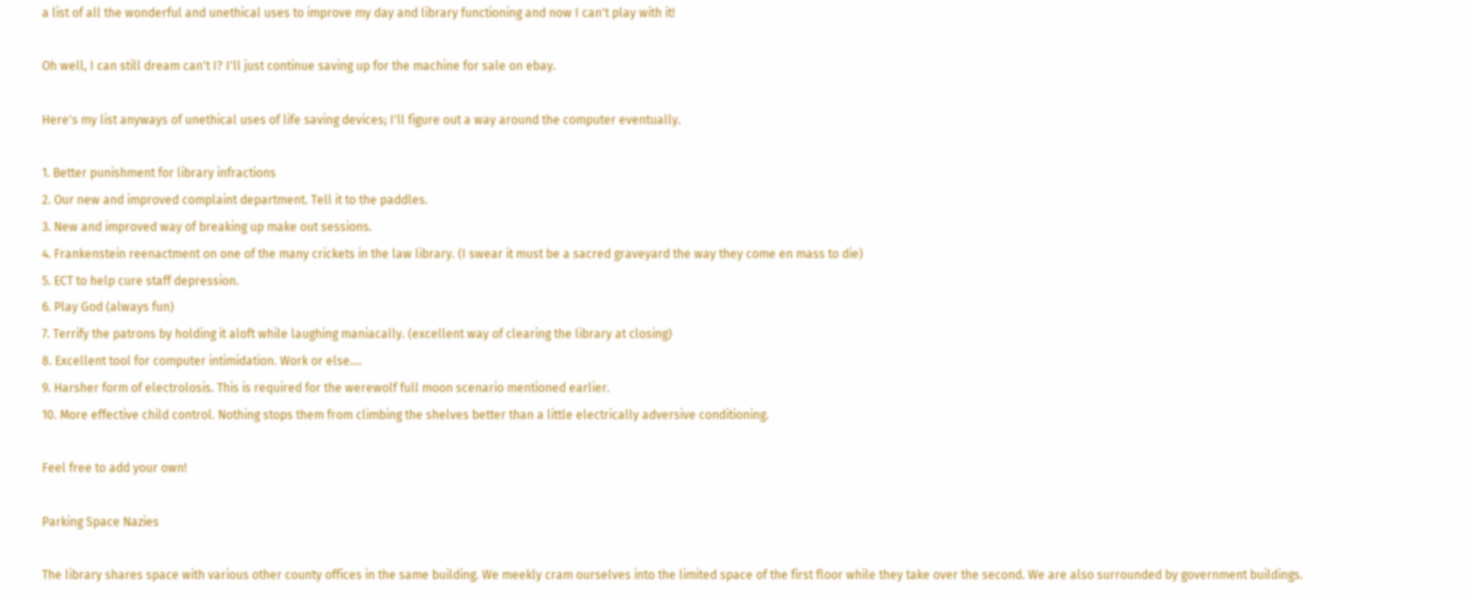a list of all the wonderful and unethical uses to improve my day and library functioning and now I can't play with it!

Oh well, I can still dream can't I? I'll just continue saving up for the machine for sale on ebay.

Here's my list anyways of unethical uses of life saving devices; I'll figure out a way around the computer eventually.

1. Better punishment for library infractions
2. Our new and improved complaint department. Tell it to the paddles.
3. New and improved way of breaking up make out sessions.
4. Frankenstein reenactment on one of the many crickets in the law library. (I swear it must be a sacred graveyard the way they come en mass to die)
5. ECT to help cure staff depression.
6. Play God (always fun)
7. Terrify the patrons by holding it aloft while laughing maniacally. (excellent way of clearing the library at closing)
8. Excellent tool for computer intimidation. Work or else....
9. Harsher form of electrolosis. This is required for the werewolf full moon scenario mentioned earlier.
10. More effective child control. Nothing stops them from climbing the shelves better than a little electrically adversive conditioning.

Feel free to add your own!

Parking Space Nazies

The library shares space with various other county offices in the same building. We meekly cram ourselves into the limited space of the first floor while they take over the second. We are also surrounded by government buildings.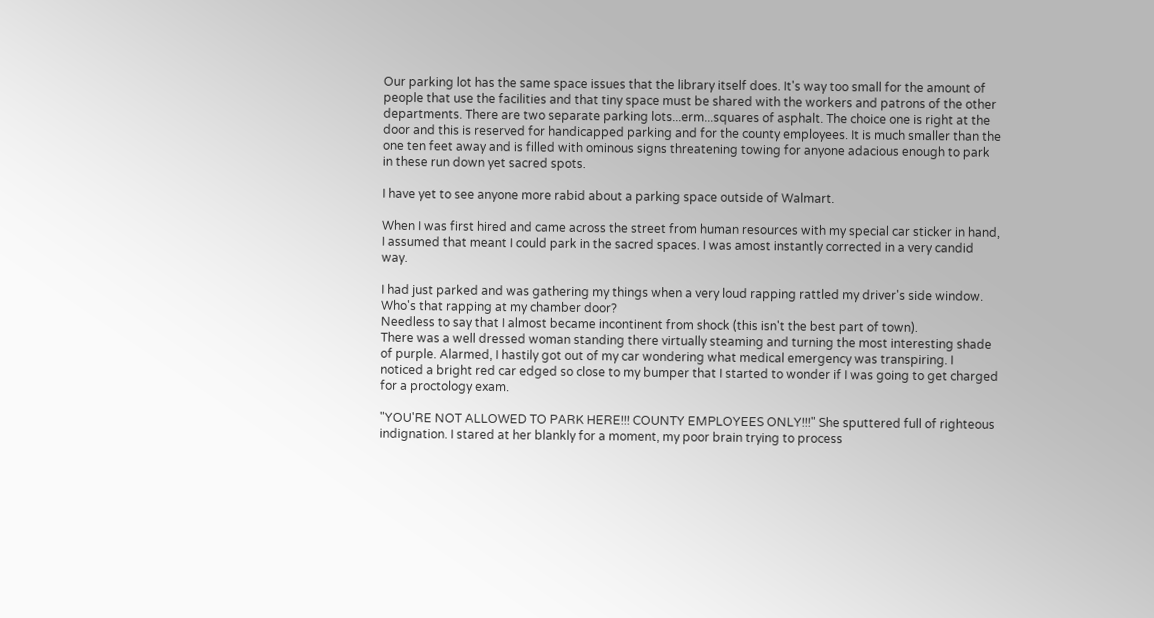Our parking lot has the same space issues that the library itself does. It's way too small for the amount of people that use the facilities and that tiny space must be shared with the workers and patrons of the other departments. There are two separate parking lots...erm...squares of asphalt. The choice one is right at the door and this is reserved for handicapped parking and for the county employees. It is much smaller than the one ten feet away and is filled with ominous signs threatening towing for anyone adacious enough to park in these run down yet sacred spots.

I have yet to see anyone more rabid about a parking space outside of Walmart.

When I was first hired and came across the street from human resources with my special car sticker in hand, I assumed that meant I could park in the sacred spaces. I was amost instantly corrected in a very candid way.

I had just parked and was gathering my things when a very loud rapping rattled my driver's side window. Who's that rapping at my chamber door?
Needless to say that I almost became incontinent from shock (this isn't the best part of town).
There was a well dressed woman standing there virtually steaming and turning the most interesting shade of purple. Alarmed, I hastily got out of my car wondering what medical emergency was transpiring. I noticed a bright red car edged so close to my bumper that I started to wonder if I was going to get charged for a proctology exam.

"YOU'RE NOT ALLOWED TO PARK HERE!!! COUNTY EMPLOYEES ONLY!!!" She sputtered full of righteous indignation. I stared at her blankly for a moment, my poor brain trying to process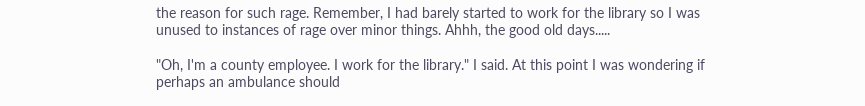the reason for such rage. Remember, I had barely started to work for the library so I was unused to instances of rage over minor things. Ahhh, the good old days.....

"Oh, I'm a county employee. I work for the library." I said. At this point I was wondering if perhaps an ambulance should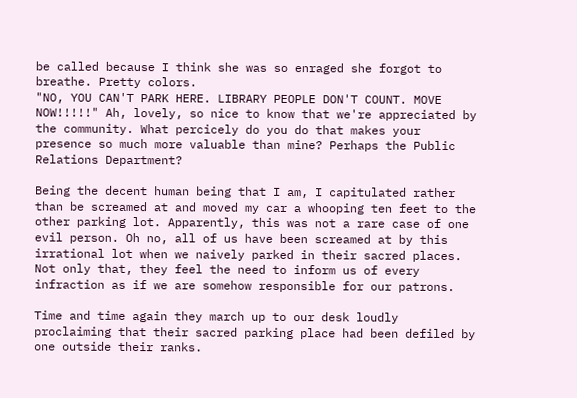be called because I think she was so enraged she forgot to breathe. Pretty colors.
"NO, YOU CAN'T PARK HERE. LIBRARY PEOPLE DON'T COUNT. MOVE NOW!!!!!" Ah, lovely, so nice to know that we're appreciated by the community. What percicely do you do that makes your presence so much more valuable than mine? Perhaps the Public Relations Department?

Being the decent human being that I am, I capitulated rather than be screamed at and moved my car a whooping ten feet to the other parking lot. Apparently, this was not a rare case of one evil person. Oh no, all of us have been screamed at by this irrational lot when we naively parked in their sacred places. Not only that, they feel the need to inform us of every infraction as if we are somehow responsible for our patrons.

Time and time again they march up to our desk loudly proclaiming that their sacred parking place had been defiled by one outside their ranks.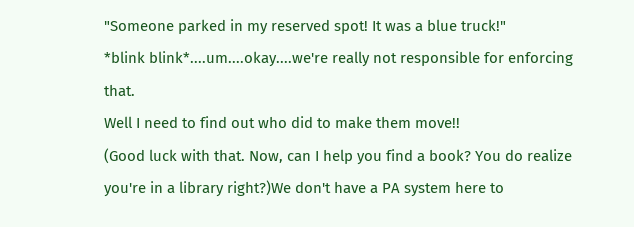"Someone parked in my reserved spot! It was a blue truck!"
*blink blink*....um....okay....we're really not responsible for enforcing that.
Well I need to find out who did to make them move!!
(Good luck with that. Now, can I help you find a book? You do realize you're in a library right?)We don't have a PA system here to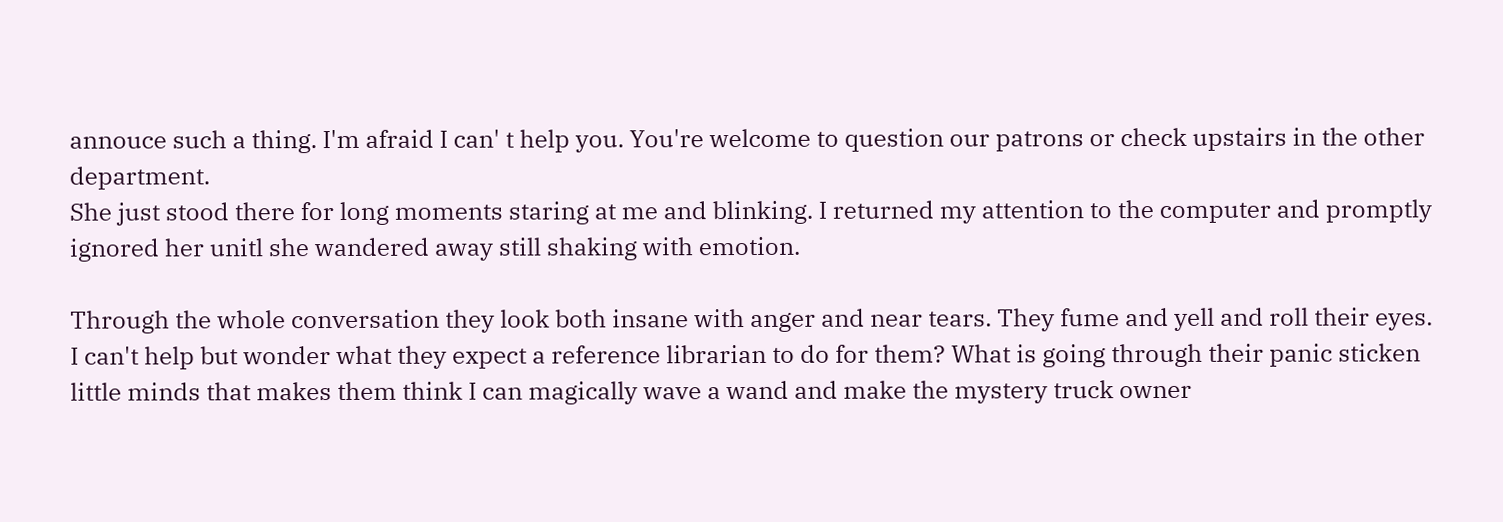annouce such a thing. I'm afraid I can' t help you. You're welcome to question our patrons or check upstairs in the other department.
She just stood there for long moments staring at me and blinking. I returned my attention to the computer and promptly ignored her unitl she wandered away still shaking with emotion.

Through the whole conversation they look both insane with anger and near tears. They fume and yell and roll their eyes. I can't help but wonder what they expect a reference librarian to do for them? What is going through their panic sticken little minds that makes them think I can magically wave a wand and make the mystery truck owner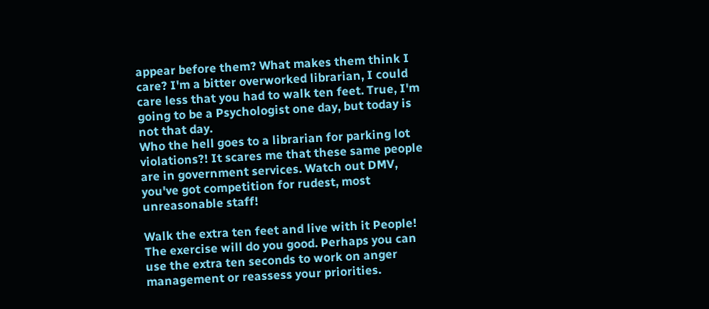appear before them? What makes them think I care? I'm a bitter overworked librarian, I could care less that you had to walk ten feet. True, I'm going to be a Psychologist one day, but today is not that day.
Who the hell goes to a librarian for parking lot violations?! It scares me that these same people are in government services. Watch out DMV, you've got competition for rudest, most unreasonable staff!

Walk the extra ten feet and live with it People! The exercise will do you good. Perhaps you can use the extra ten seconds to work on anger management or reassess your priorities.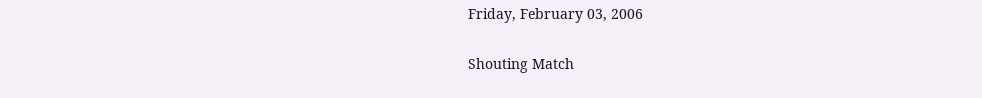Friday, February 03, 2006

Shouting Match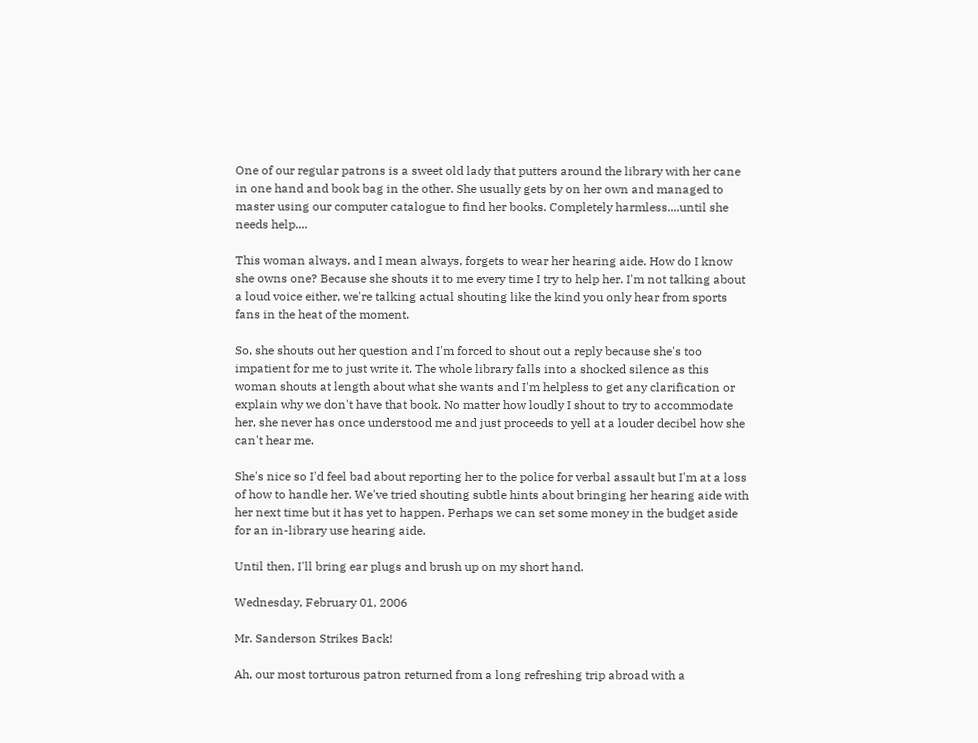One of our regular patrons is a sweet old lady that putters around the library with her cane in one hand and book bag in the other. She usually gets by on her own and managed to master using our computer catalogue to find her books. Completely harmless....until she needs help....

This woman always, and I mean always, forgets to wear her hearing aide. How do I know she owns one? Because she shouts it to me every time I try to help her. I'm not talking about a loud voice either, we're talking actual shouting like the kind you only hear from sports fans in the heat of the moment.

So, she shouts out her question and I'm forced to shout out a reply because she's too impatient for me to just write it. The whole library falls into a shocked silence as this woman shouts at length about what she wants and I'm helpless to get any clarification or explain why we don't have that book. No matter how loudly I shout to try to accommodate her, she never has once understood me and just proceeds to yell at a louder decibel how she can't hear me.

She's nice so I'd feel bad about reporting her to the police for verbal assault but I'm at a loss of how to handle her. We've tried shouting subtle hints about bringing her hearing aide with her next time but it has yet to happen. Perhaps we can set some money in the budget aside for an in-library use hearing aide.

Until then, I'll bring ear plugs and brush up on my short hand.

Wednesday, February 01, 2006

Mr. Sanderson Strikes Back!

Ah, our most torturous patron returned from a long refreshing trip abroad with a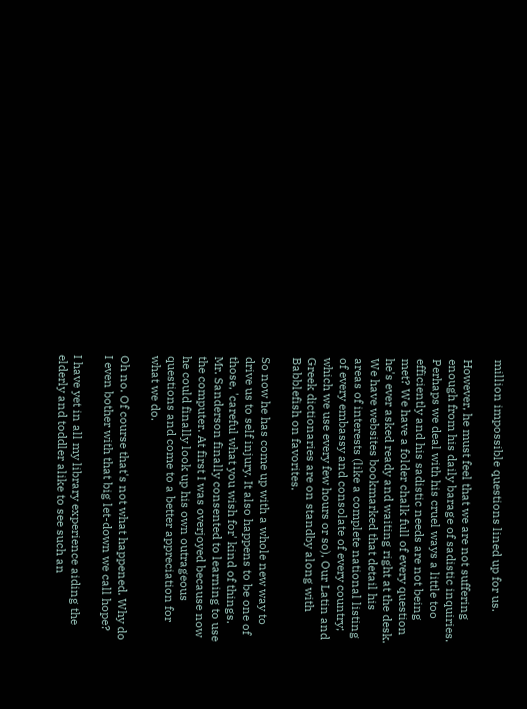million impossible questions lined up for us.

However, he must feel that we are not suffering enough from his daily barage of sadistic inquiries. Perhaps we deal with his cruel ways a little too efficiently and his sadistic needs are not being met? We have a folder chalk full of every question he's ever asked ready and waiting right at the desk. We have websites bookmarked that detail his areas of interests (like a complete national listing of every embassy and consolate of every country; which we use every few hours or so), Our Latin and Greek dictionaries are on standby along with Babblefish on favorites.

So now he has come up with a whole new way to drive us to self injury. It also happens to be one of those, 'careful what you wish for' kind of things.
Mr. Sanderson finally consented to learning to use the computer. At first I was overjoyed because now he could finally look up his own outrageous questions and come to a better appreciation for what we do.

Oh no. Of course that's not what happened. Why do I even bother with that big let-down we call hope?

I have yet in all my library experience aiding the elderly and toddler alike to see such an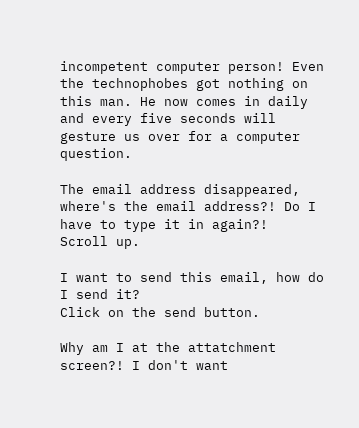incompetent computer person! Even the technophobes got nothing on this man. He now comes in daily and every five seconds will gesture us over for a computer question.

The email address disappeared, where's the email address?! Do I have to type it in again?!
Scroll up.

I want to send this email, how do I send it?
Click on the send button.

Why am I at the attatchment screen?! I don't want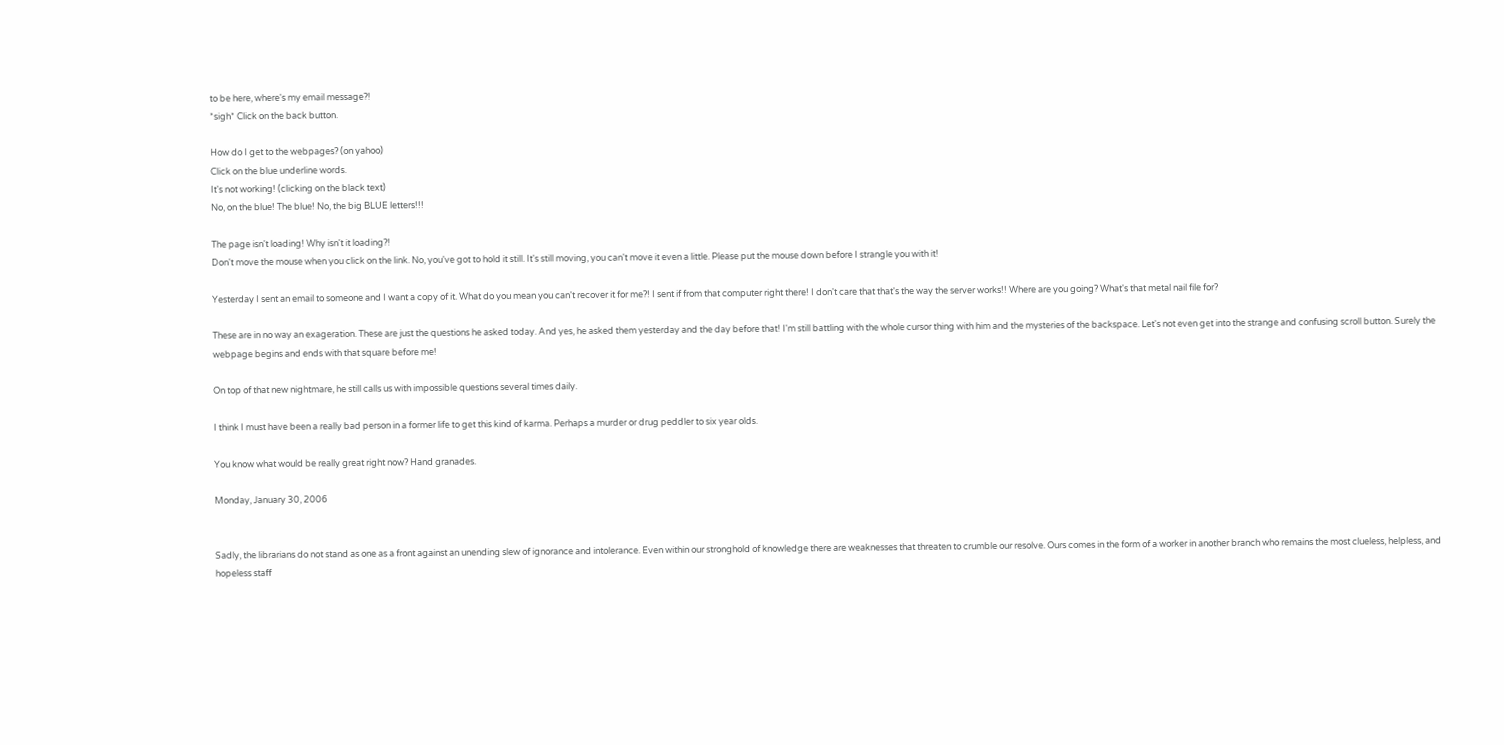to be here, where's my email message?!
*sigh* Click on the back button.

How do I get to the webpages? (on yahoo)
Click on the blue underline words.
It's not working! (clicking on the black text)
No, on the blue! The blue! No, the big BLUE letters!!!

The page isn't loading! Why isn't it loading?!
Don't move the mouse when you click on the link. No, you've got to hold it still. It's still moving, you can't move it even a little. Please put the mouse down before I strangle you with it!

Yesterday I sent an email to someone and I want a copy of it. What do you mean you can't recover it for me?! I sent if from that computer right there! I don't care that that's the way the server works!! Where are you going? What's that metal nail file for?

These are in no way an exageration. These are just the questions he asked today. And yes, he asked them yesterday and the day before that! I'm still battling with the whole cursor thing with him and the mysteries of the backspace. Let's not even get into the strange and confusing scroll button. Surely the webpage begins and ends with that square before me!

On top of that new nightmare, he still calls us with impossible questions several times daily.

I think I must have been a really bad person in a former life to get this kind of karma. Perhaps a murder or drug peddler to six year olds.

You know what would be really great right now? Hand granades.

Monday, January 30, 2006


Sadly, the librarians do not stand as one as a front against an unending slew of ignorance and intolerance. Even within our stronghold of knowledge there are weaknesses that threaten to crumble our resolve. Ours comes in the form of a worker in another branch who remains the most clueless, helpless, and hopeless staff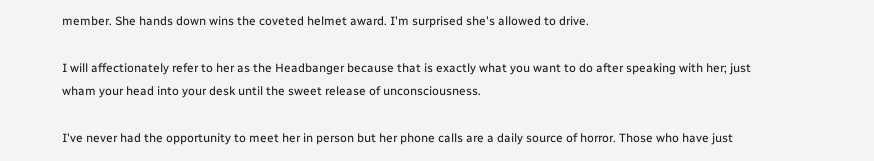member. She hands down wins the coveted helmet award. I'm surprised she's allowed to drive.

I will affectionately refer to her as the Headbanger because that is exactly what you want to do after speaking with her; just wham your head into your desk until the sweet release of unconsciousness.

I've never had the opportunity to meet her in person but her phone calls are a daily source of horror. Those who have just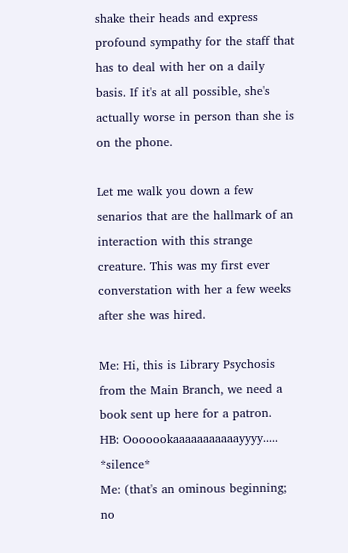shake their heads and express profound sympathy for the staff that has to deal with her on a daily basis. If it's at all possible, she's actually worse in person than she is on the phone.

Let me walk you down a few senarios that are the hallmark of an interaction with this strange creature. This was my first ever converstation with her a few weeks after she was hired.

Me: Hi, this is Library Psychosis from the Main Branch, we need a book sent up here for a patron.
HB: Ooooookaaaaaaaaaaayyyy..... *silence*
Me: (that's an ominous beginning; no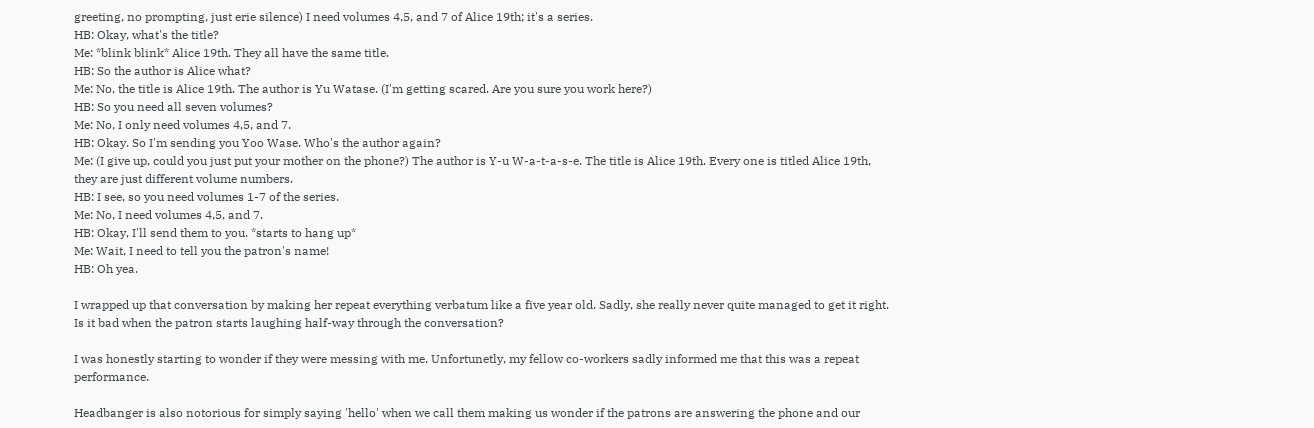greeting, no prompting, just erie silence) I need volumes 4,5, and 7 of Alice 19th; it's a series.
HB: Okay, what's the title?
Me: *blink blink* Alice 19th. They all have the same title.
HB: So the author is Alice what?
Me: No, the title is Alice 19th. The author is Yu Watase. (I'm getting scared. Are you sure you work here?)
HB: So you need all seven volumes?
Me: No, I only need volumes 4,5, and 7.
HB: Okay. So I'm sending you Yoo Wase. Who's the author again?
Me: (I give up, could you just put your mother on the phone?) The author is Y-u W-a-t-a-s-e. The title is Alice 19th. Every one is titled Alice 19th, they are just different volume numbers.
HB: I see, so you need volumes 1-7 of the series.
Me: No, I need volumes 4,5, and 7.
HB: Okay, I'll send them to you. *starts to hang up*
Me: Wait, I need to tell you the patron's name!
HB: Oh yea.

I wrapped up that conversation by making her repeat everything verbatum like a five year old. Sadly, she really never quite managed to get it right. Is it bad when the patron starts laughing half-way through the conversation?

I was honestly starting to wonder if they were messing with me. Unfortunetly, my fellow co-workers sadly informed me that this was a repeat performance.

Headbanger is also notorious for simply saying 'hello' when we call them making us wonder if the patrons are answering the phone and our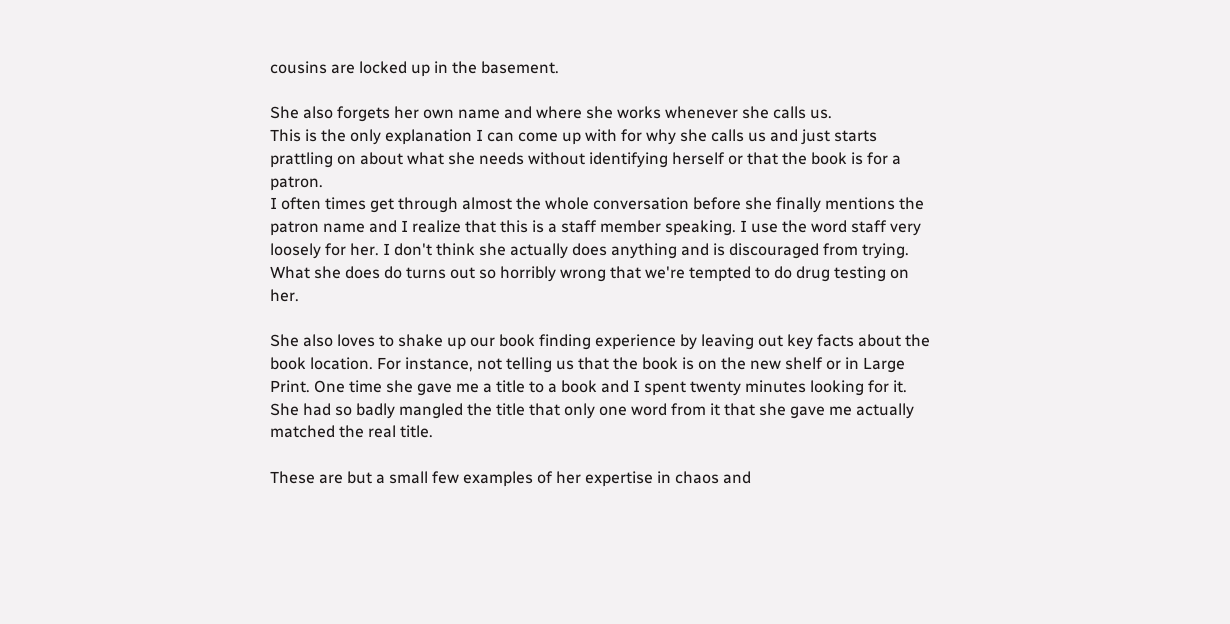cousins are locked up in the basement.

She also forgets her own name and where she works whenever she calls us.
This is the only explanation I can come up with for why she calls us and just starts prattling on about what she needs without identifying herself or that the book is for a patron.
I often times get through almost the whole conversation before she finally mentions the patron name and I realize that this is a staff member speaking. I use the word staff very loosely for her. I don't think she actually does anything and is discouraged from trying. What she does do turns out so horribly wrong that we're tempted to do drug testing on her.

She also loves to shake up our book finding experience by leaving out key facts about the book location. For instance, not telling us that the book is on the new shelf or in Large Print. One time she gave me a title to a book and I spent twenty minutes looking for it. She had so badly mangled the title that only one word from it that she gave me actually matched the real title.

These are but a small few examples of her expertise in chaos and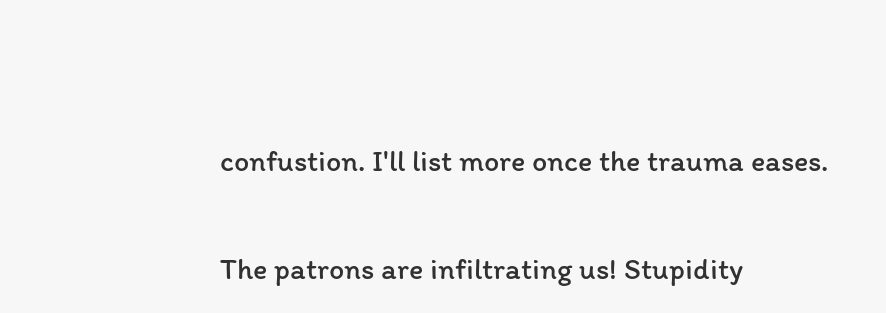confustion. I'll list more once the trauma eases.

The patrons are infiltrating us! Stupidity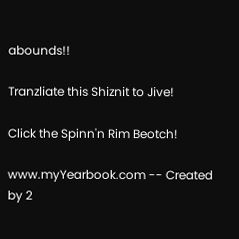abounds!!

Tranzliate this Shiznit to Jive!

Click the Spinn'n Rim Beotch!

www.myYearbook.com -- Created by 2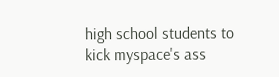high school students to kick myspace's ass